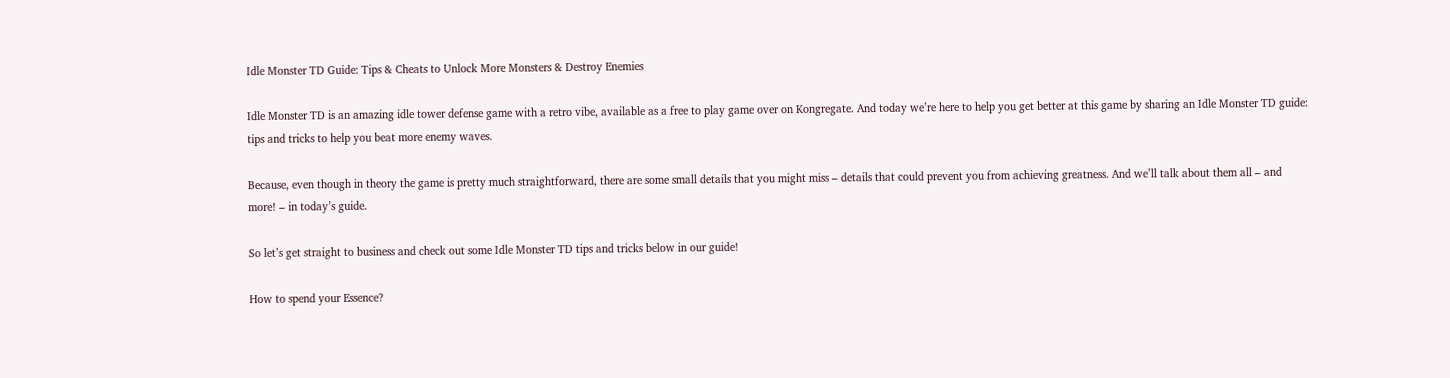Idle Monster TD Guide: Tips & Cheats to Unlock More Monsters & Destroy Enemies

Idle Monster TD is an amazing idle tower defense game with a retro vibe, available as a free to play game over on Kongregate. And today we’re here to help you get better at this game by sharing an Idle Monster TD guide: tips and tricks to help you beat more enemy waves.

Because, even though in theory the game is pretty much straightforward, there are some small details that you might miss – details that could prevent you from achieving greatness. And we’ll talk about them all – and more! – in today’s guide.

So let’s get straight to business and check out some Idle Monster TD tips and tricks below in our guide!

How to spend your Essence?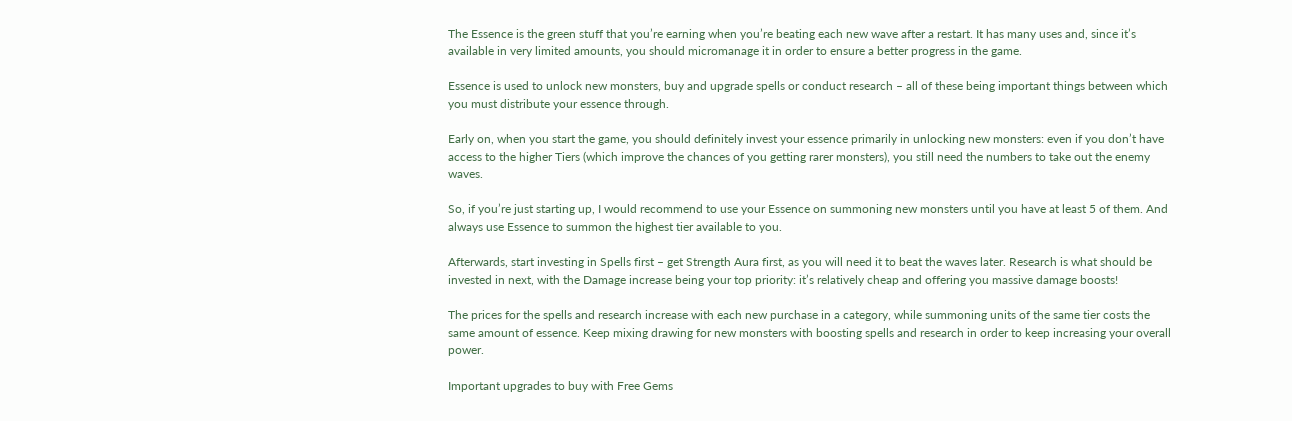The Essence is the green stuff that you’re earning when you’re beating each new wave after a restart. It has many uses and, since it’s available in very limited amounts, you should micromanage it in order to ensure a better progress in the game.

Essence is used to unlock new monsters, buy and upgrade spells or conduct research – all of these being important things between which you must distribute your essence through.

Early on, when you start the game, you should definitely invest your essence primarily in unlocking new monsters: even if you don’t have access to the higher Tiers (which improve the chances of you getting rarer monsters), you still need the numbers to take out the enemy waves.

So, if you’re just starting up, I would recommend to use your Essence on summoning new monsters until you have at least 5 of them. And always use Essence to summon the highest tier available to you.

Afterwards, start investing in Spells first – get Strength Aura first, as you will need it to beat the waves later. Research is what should be invested in next, with the Damage increase being your top priority: it’s relatively cheap and offering you massive damage boosts!

The prices for the spells and research increase with each new purchase in a category, while summoning units of the same tier costs the same amount of essence. Keep mixing drawing for new monsters with boosting spells and research in order to keep increasing your overall power.

Important upgrades to buy with Free Gems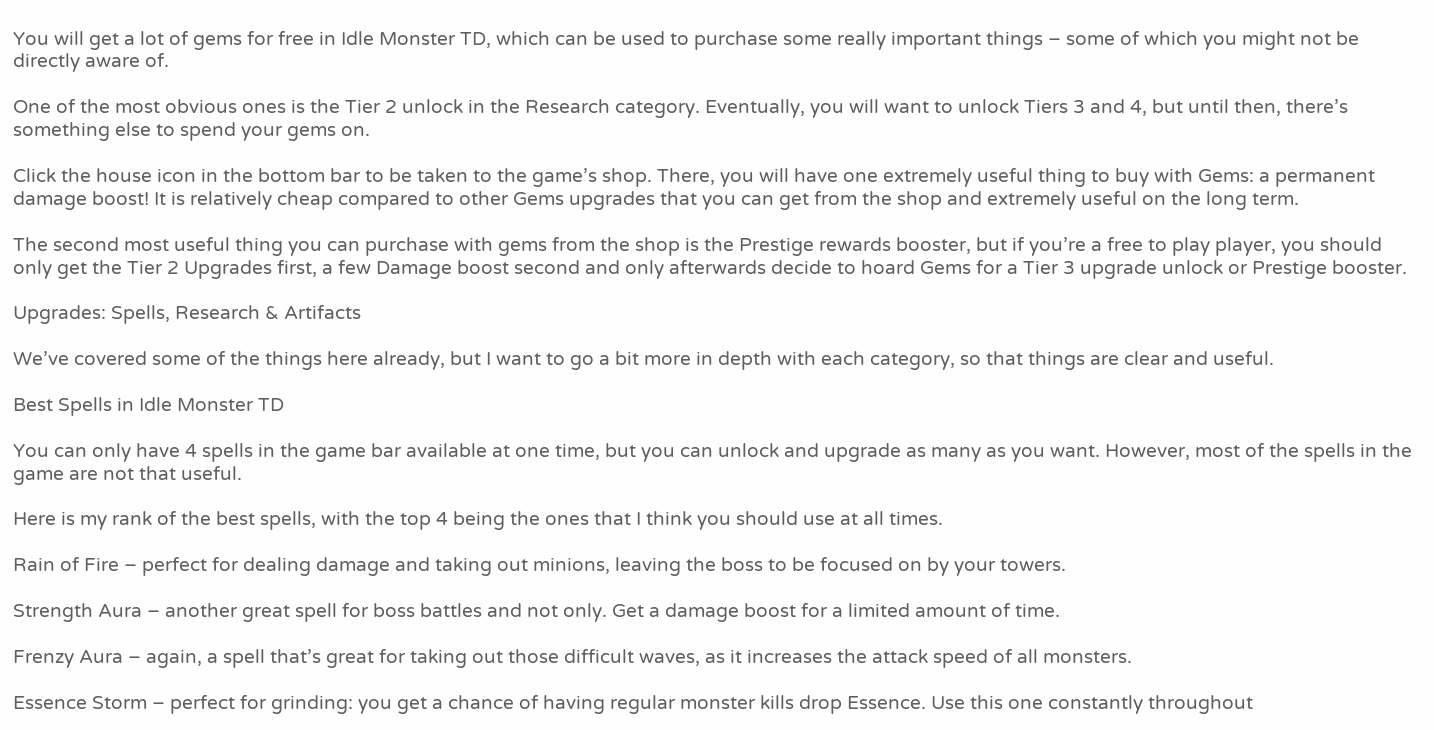You will get a lot of gems for free in Idle Monster TD, which can be used to purchase some really important things – some of which you might not be directly aware of.

One of the most obvious ones is the Tier 2 unlock in the Research category. Eventually, you will want to unlock Tiers 3 and 4, but until then, there’s something else to spend your gems on.

Click the house icon in the bottom bar to be taken to the game’s shop. There, you will have one extremely useful thing to buy with Gems: a permanent damage boost! It is relatively cheap compared to other Gems upgrades that you can get from the shop and extremely useful on the long term.

The second most useful thing you can purchase with gems from the shop is the Prestige rewards booster, but if you’re a free to play player, you should only get the Tier 2 Upgrades first, a few Damage boost second and only afterwards decide to hoard Gems for a Tier 3 upgrade unlock or Prestige booster.

Upgrades: Spells, Research & Artifacts

We’ve covered some of the things here already, but I want to go a bit more in depth with each category, so that things are clear and useful.

Best Spells in Idle Monster TD

You can only have 4 spells in the game bar available at one time, but you can unlock and upgrade as many as you want. However, most of the spells in the game are not that useful.

Here is my rank of the best spells, with the top 4 being the ones that I think you should use at all times.

Rain of Fire – perfect for dealing damage and taking out minions, leaving the boss to be focused on by your towers.

Strength Aura – another great spell for boss battles and not only. Get a damage boost for a limited amount of time.

Frenzy Aura – again, a spell that’s great for taking out those difficult waves, as it increases the attack speed of all monsters.

Essence Storm – perfect for grinding: you get a chance of having regular monster kills drop Essence. Use this one constantly throughout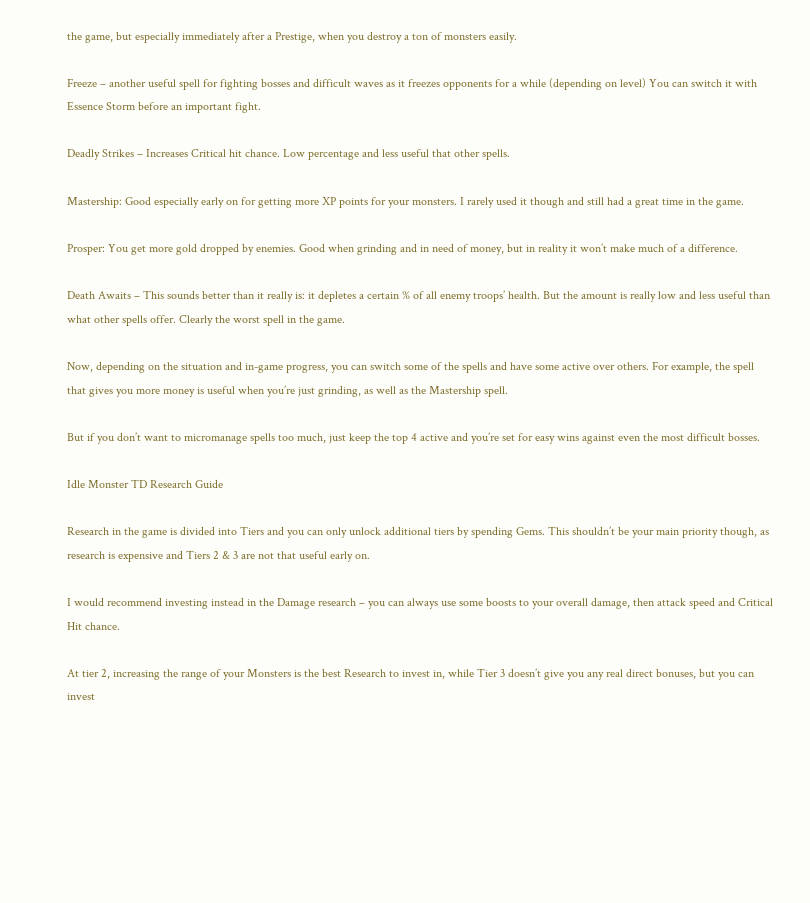the game, but especially immediately after a Prestige, when you destroy a ton of monsters easily.

Freeze – another useful spell for fighting bosses and difficult waves as it freezes opponents for a while (depending on level) You can switch it with Essence Storm before an important fight.

Deadly Strikes – Increases Critical hit chance. Low percentage and less useful that other spells.

Mastership: Good especially early on for getting more XP points for your monsters. I rarely used it though and still had a great time in the game.

Prosper: You get more gold dropped by enemies. Good when grinding and in need of money, but in reality it won’t make much of a difference.

Death Awaits – This sounds better than it really is: it depletes a certain % of all enemy troops’ health. But the amount is really low and less useful than what other spells offer. Clearly the worst spell in the game.

Now, depending on the situation and in-game progress, you can switch some of the spells and have some active over others. For example, the spell that gives you more money is useful when you’re just grinding, as well as the Mastership spell.

But if you don’t want to micromanage spells too much, just keep the top 4 active and you’re set for easy wins against even the most difficult bosses.

Idle Monster TD Research Guide

Research in the game is divided into Tiers and you can only unlock additional tiers by spending Gems. This shouldn’t be your main priority though, as research is expensive and Tiers 2 & 3 are not that useful early on.

I would recommend investing instead in the Damage research – you can always use some boosts to your overall damage, then attack speed and Critical Hit chance.

At tier 2, increasing the range of your Monsters is the best Research to invest in, while Tier 3 doesn’t give you any real direct bonuses, but you can invest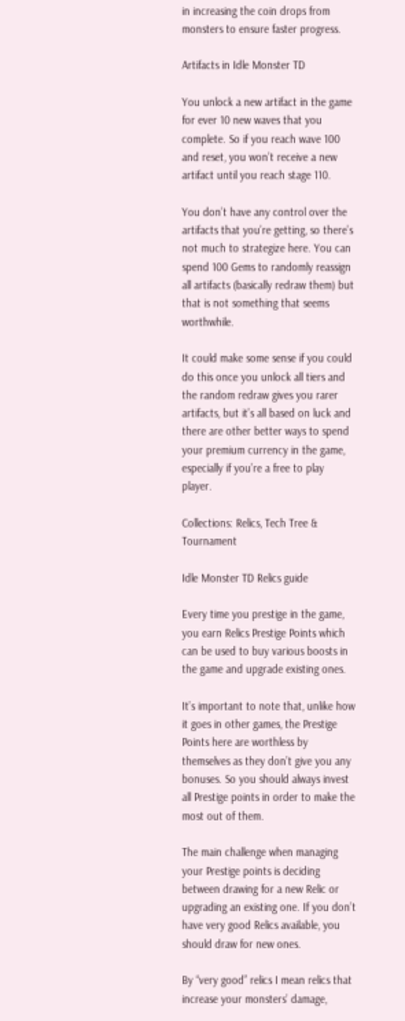in increasing the coin drops from monsters to ensure faster progress.

Artifacts in Idle Monster TD

You unlock a new artifact in the game for ever 10 new waves that you complete. So if you reach wave 100 and reset, you won’t receive a new artifact until you reach stage 110.

You don’t have any control over the artifacts that you’re getting, so there’s not much to strategize here. You can spend 100 Gems to randomly reassign all artifacts (basically redraw them) but that is not something that seems worthwhile.

It could make some sense if you could do this once you unlock all tiers and the random redraw gives you rarer artifacts, but it’s all based on luck and there are other better ways to spend your premium currency in the game, especially if you’re a free to play player.

Collections: Relics, Tech Tree & Tournament

Idle Monster TD Relics guide

Every time you prestige in the game, you earn Relics Prestige Points which can be used to buy various boosts in the game and upgrade existing ones.

It’s important to note that, unlike how it goes in other games, the Prestige Points here are worthless by themselves as they don’t give you any bonuses. So you should always invest all Prestige points in order to make the most out of them.

The main challenge when managing your Prestige points is deciding between drawing for a new Relic or upgrading an existing one. If you don’t have very good Relics available, you should draw for new ones.

By “very good” relics I mean relics that increase your monsters’ damage,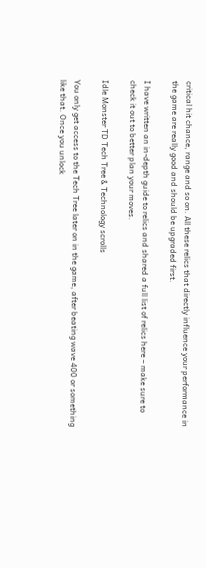critical hit chance, range and so on. All these relics that directly influence your performance in the game are really good and should be upgraded first.

I have written an in-depth guide to relics and shared a full list of relics here – make sure to check it out to better plan your moves.

Idle Monster TD Tech Tree & Technology scrolls

You only get access to the Tech Tree later on in the game, after beating wave 400 or something like that. Once you unlock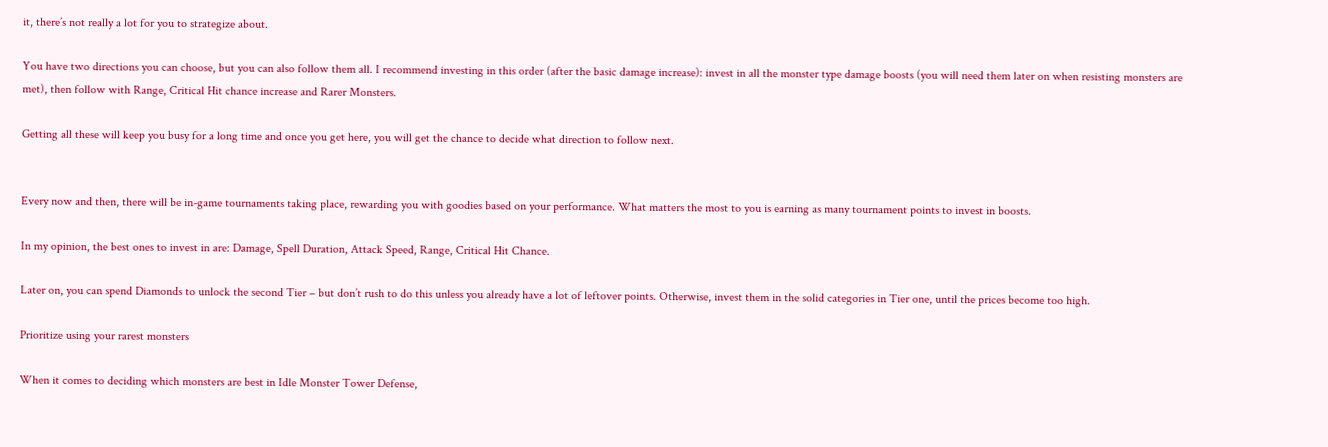it, there’s not really a lot for you to strategize about.

You have two directions you can choose, but you can also follow them all. I recommend investing in this order (after the basic damage increase): invest in all the monster type damage boosts (you will need them later on when resisting monsters are met), then follow with Range, Critical Hit chance increase and Rarer Monsters.

Getting all these will keep you busy for a long time and once you get here, you will get the chance to decide what direction to follow next.


Every now and then, there will be in-game tournaments taking place, rewarding you with goodies based on your performance. What matters the most to you is earning as many tournament points to invest in boosts.

In my opinion, the best ones to invest in are: Damage, Spell Duration, Attack Speed, Range, Critical Hit Chance.

Later on, you can spend Diamonds to unlock the second Tier – but don’t rush to do this unless you already have a lot of leftover points. Otherwise, invest them in the solid categories in Tier one, until the prices become too high.

Prioritize using your rarest monsters

When it comes to deciding which monsters are best in Idle Monster Tower Defense,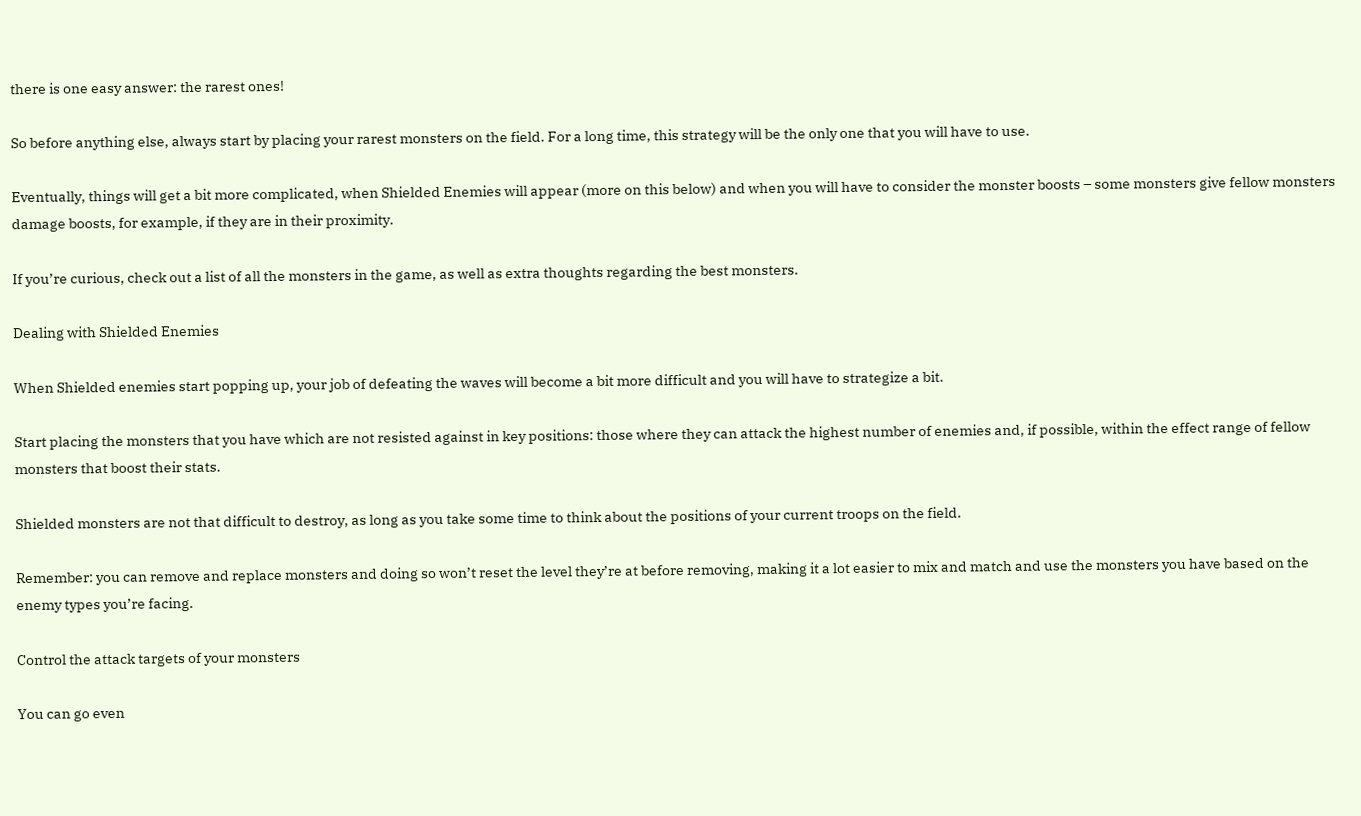there is one easy answer: the rarest ones!

So before anything else, always start by placing your rarest monsters on the field. For a long time, this strategy will be the only one that you will have to use.

Eventually, things will get a bit more complicated, when Shielded Enemies will appear (more on this below) and when you will have to consider the monster boosts – some monsters give fellow monsters damage boosts, for example, if they are in their proximity.

If you’re curious, check out a list of all the monsters in the game, as well as extra thoughts regarding the best monsters.

Dealing with Shielded Enemies

When Shielded enemies start popping up, your job of defeating the waves will become a bit more difficult and you will have to strategize a bit.

Start placing the monsters that you have which are not resisted against in key positions: those where they can attack the highest number of enemies and, if possible, within the effect range of fellow monsters that boost their stats.

Shielded monsters are not that difficult to destroy, as long as you take some time to think about the positions of your current troops on the field.

Remember: you can remove and replace monsters and doing so won’t reset the level they’re at before removing, making it a lot easier to mix and match and use the monsters you have based on the enemy types you’re facing.

Control the attack targets of your monsters

You can go even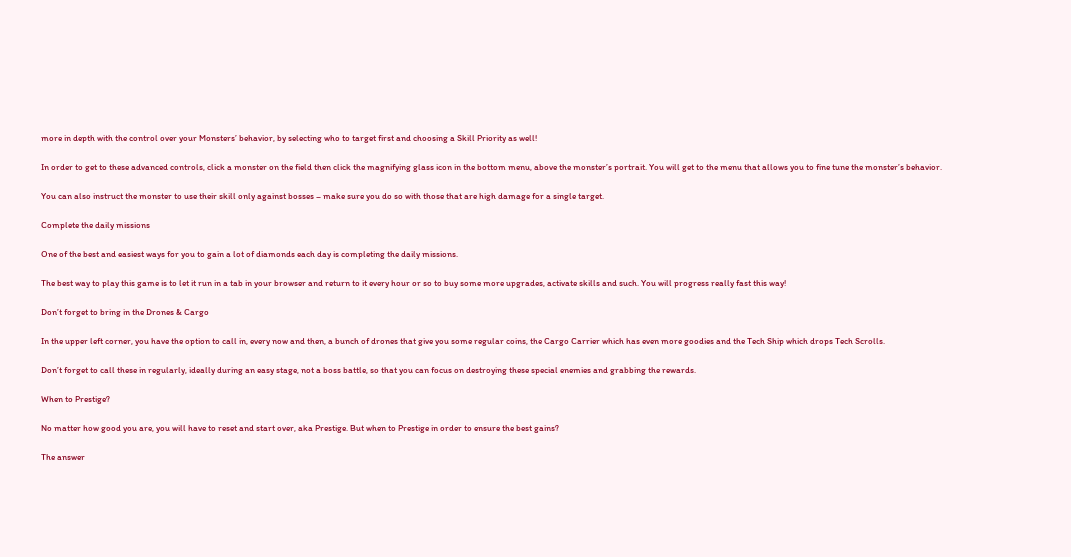more in depth with the control over your Monsters’ behavior, by selecting who to target first and choosing a Skill Priority as well!

In order to get to these advanced controls, click a monster on the field then click the magnifying glass icon in the bottom menu, above the monster’s portrait. You will get to the menu that allows you to fine tune the monster’s behavior.

You can also instruct the monster to use their skill only against bosses – make sure you do so with those that are high damage for a single target.

Complete the daily missions

One of the best and easiest ways for you to gain a lot of diamonds each day is completing the daily missions.

The best way to play this game is to let it run in a tab in your browser and return to it every hour or so to buy some more upgrades, activate skills and such. You will progress really fast this way!

Don’t forget to bring in the Drones & Cargo

In the upper left corner, you have the option to call in, every now and then, a bunch of drones that give you some regular coins, the Cargo Carrier which has even more goodies and the Tech Ship which drops Tech Scrolls.

Don’t forget to call these in regularly, ideally during an easy stage, not a boss battle, so that you can focus on destroying these special enemies and grabbing the rewards.

When to Prestige?

No matter how good you are, you will have to reset and start over, aka Prestige. But when to Prestige in order to ensure the best gains?

The answer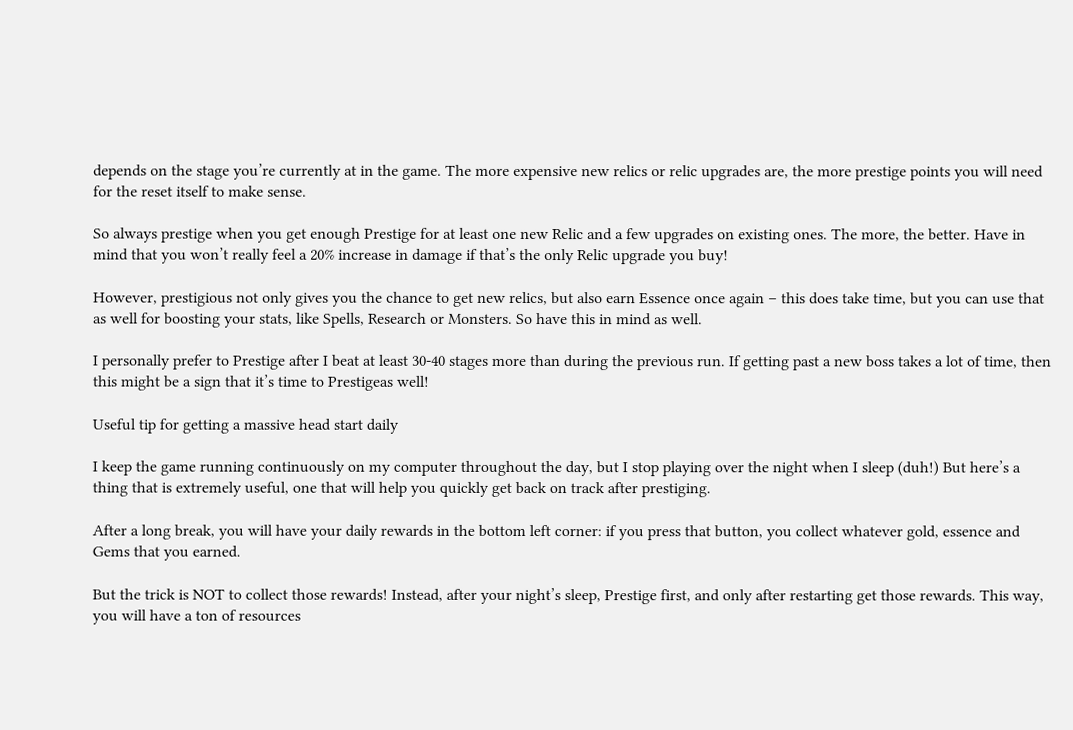depends on the stage you’re currently at in the game. The more expensive new relics or relic upgrades are, the more prestige points you will need for the reset itself to make sense.

So always prestige when you get enough Prestige for at least one new Relic and a few upgrades on existing ones. The more, the better. Have in mind that you won’t really feel a 20% increase in damage if that’s the only Relic upgrade you buy!

However, prestigious not only gives you the chance to get new relics, but also earn Essence once again – this does take time, but you can use that as well for boosting your stats, like Spells, Research or Monsters. So have this in mind as well.

I personally prefer to Prestige after I beat at least 30-40 stages more than during the previous run. If getting past a new boss takes a lot of time, then this might be a sign that it’s time to Prestigeas well!

Useful tip for getting a massive head start daily

I keep the game running continuously on my computer throughout the day, but I stop playing over the night when I sleep (duh!) But here’s a thing that is extremely useful, one that will help you quickly get back on track after prestiging.

After a long break, you will have your daily rewards in the bottom left corner: if you press that button, you collect whatever gold, essence and Gems that you earned.

But the trick is NOT to collect those rewards! Instead, after your night’s sleep, Prestige first, and only after restarting get those rewards. This way, you will have a ton of resources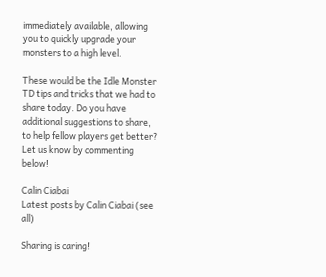immediately available, allowing you to quickly upgrade your monsters to a high level.

These would be the Idle Monster TD tips and tricks that we had to share today. Do you have additional suggestions to share, to help fellow players get better? Let us know by commenting below!

Calin Ciabai
Latest posts by Calin Ciabai (see all)

Sharing is caring!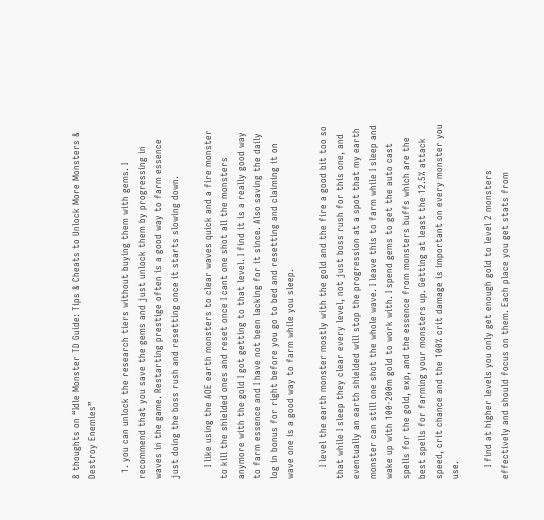8 thoughts on “Idle Monster TD Guide: Tips & Cheats to Unlock More Monsters & Destroy Enemies”

  1. you can unlock the research tiers without buying them with gems. I recommend that you save the gems and just unlock them by progressing in waves in the game. Restarting prestige often is a good way to farm essence just doing the boss rush and resetting once it starts slowing down.

    I like using the AOE earth monsters to clear waves quick and a fire monster to kill the shielded ones and reset once I cant one shot all the monsters anymore with the gold I got getting to that level. I find it is a really good way to farm essence and I have not been lacking for it since. Also saving the daily log in bonus for right before you go to bed and resetting and claiming it on wave one is a good way to farm while you sleep.

    I level the earth monster mostly with the gold and the fire a good bit too so that while I sleep they clear every level, not just boss rush for this one, and eventually an earth shielded will stop the progression at a spot that my earth monster can still one shot the whole wave. I leave this to farm while I sleep and wake up with 100-200m gold to work with. I spend gems to get the auto cast spells for the gold, exp, and the essence from monsters buffs which are the best spells for farming your monsters up. Getting at least the 12.5% attack speed, crit chance and the 100% crit damage is important on every monster you use.

    I find at higher levels you only get enough gold to level 2 monsters effectively and should focus on them. Each place you get stats from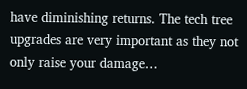have diminishing returns. The tech tree upgrades are very important as they not only raise your damage…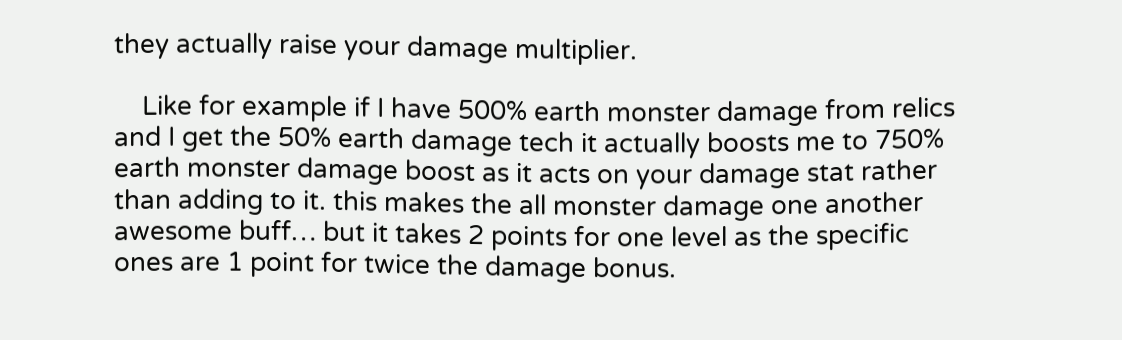they actually raise your damage multiplier.

    Like for example if I have 500% earth monster damage from relics and I get the 50% earth damage tech it actually boosts me to 750% earth monster damage boost as it acts on your damage stat rather than adding to it. this makes the all monster damage one another awesome buff… but it takes 2 points for one level as the specific ones are 1 point for twice the damage bonus.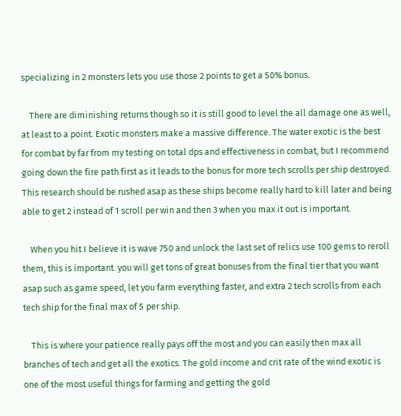specializing in 2 monsters lets you use those 2 points to get a 50% bonus.

    There are diminishing returns though so it is still good to level the all damage one as well, at least to a point. Exotic monsters make a massive difference. The water exotic is the best for combat by far from my testing on total dps and effectiveness in combat, but I recommend going down the fire path first as it leads to the bonus for more tech scrolls per ship destroyed. This research should be rushed asap as these ships become really hard to kill later and being able to get 2 instead of 1 scroll per win and then 3 when you max it out is important.

    When you hit I believe it is wave 750 and unlock the last set of relics use 100 gems to reroll them, this is important. you will get tons of great bonuses from the final tier that you want asap such as game speed, let you farm everything faster, and extra 2 tech scrolls from each tech ship for the final max of 5 per ship.

    This is where your patience really pays off the most and you can easily then max all branches of tech and get all the exotics. The gold income and crit rate of the wind exotic is one of the most useful things for farming and getting the gold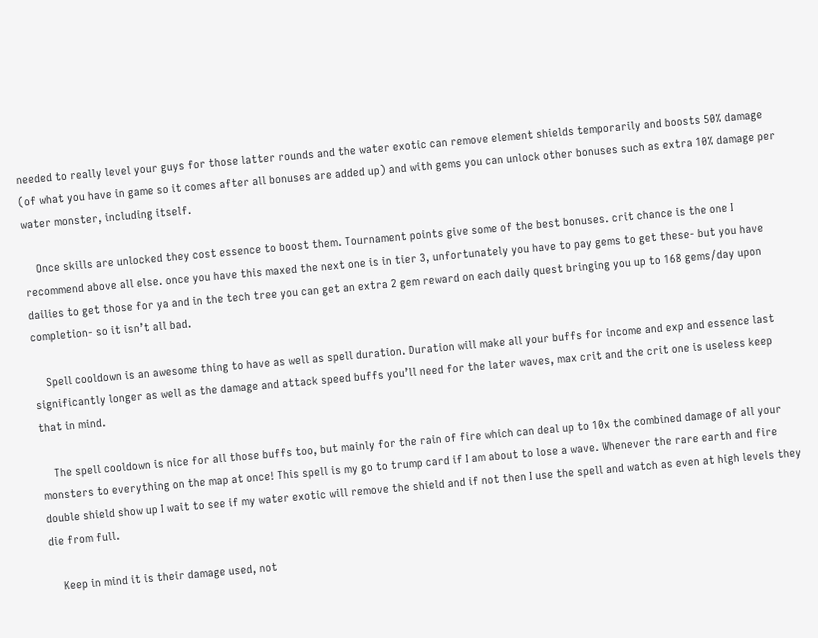needed to really level your guys for those latter rounds and the water exotic can remove element shields temporarily and boosts 50% damage (of what you have in game so it comes after all bonuses are added up) and with gems you can unlock other bonuses such as extra 10% damage per water monster, including itself.

    Once skills are unlocked they cost essence to boost them. Tournament points give some of the best bonuses. crit chance is the one I recommend above all else. once you have this maxed the next one is in tier 3, unfortunately you have to pay gems to get these- but you have dailies to get those for ya and in the tech tree you can get an extra 2 gem reward on each daily quest bringing you up to 168 gems/day upon completion- so it isn’t all bad.

    Spell cooldown is an awesome thing to have as well as spell duration. Duration will make all your buffs for income and exp and essence last significantly longer as well as the damage and attack speed buffs you’ll need for the later waves, max crit and the crit one is useless keep that in mind.

    The spell cooldown is nice for all those buffs too, but mainly for the rain of fire which can deal up to 10x the combined damage of all your monsters to everything on the map at once! This spell is my go to trump card if I am about to lose a wave. Whenever the rare earth and fire double shield show up I wait to see if my water exotic will remove the shield and if not then I use the spell and watch as even at high levels they die from full.

    Keep in mind it is their damage used, not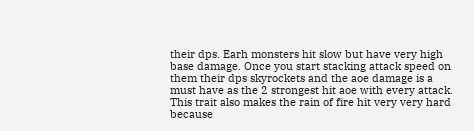their dps. Earh monsters hit slow but have very high base damage. Once you start stacking attack speed on them their dps skyrockets and the aoe damage is a must have as the 2 strongest hit aoe with every attack. This trait also makes the rain of fire hit very very hard because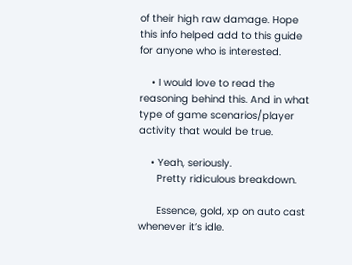of their high raw damage. Hope this info helped add to this guide for anyone who is interested.

    • I would love to read the reasoning behind this. And in what type of game scenarios/player activity that would be true.

    • Yeah, seriously.
      Pretty ridiculous breakdown.

      Essence, gold, xp on auto cast whenever it’s idle.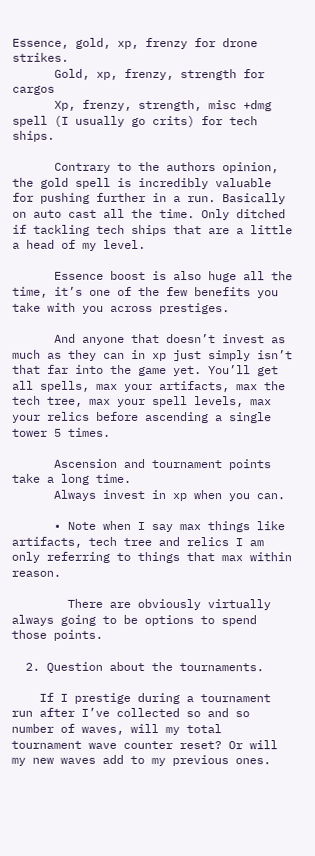Essence, gold, xp, frenzy for drone strikes.
      Gold, xp, frenzy, strength for cargos
      Xp, frenzy, strength, misc +dmg spell (I usually go crits) for tech ships.

      Contrary to the authors opinion, the gold spell is incredibly valuable for pushing further in a run. Basically on auto cast all the time. Only ditched if tackling tech ships that are a little a head of my level.

      Essence boost is also huge all the time, it’s one of the few benefits you take with you across prestiges.

      And anyone that doesn’t invest as much as they can in xp just simply isn’t that far into the game yet. You’ll get all spells, max your artifacts, max the tech tree, max your spell levels, max your relics before ascending a single tower 5 times.

      Ascension and tournament points take a long time.
      Always invest in xp when you can.

      • Note when I say max things like artifacts, tech tree and relics I am only referring to things that max within reason.

        There are obviously virtually always going to be options to spend those points.

  2. Question about the tournaments.

    If I prestige during a tournament run after I’ve collected so and so number of waves, will my total tournament wave counter reset? Or will my new waves add to my previous ones.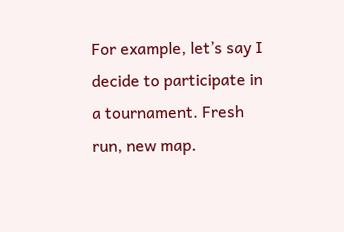For example, let’s say I decide to participate in a tournament. Fresh run, new map.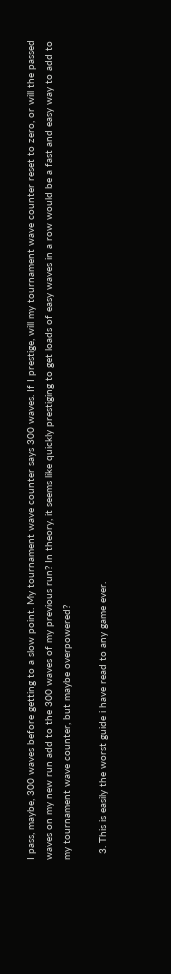I pass, maybe, 300 waves before getting to a slow point. My tournament wave counter says 300 waves. If I prestige, will my tournament wave counter reset to zero, or will the passed waves on my new run add to the 300 waves of my previous run? In theory, it seems like quickly prestiging to get loads of easy waves in a row would be a fast and easy way to add to my tournament wave counter, but maybe overpowered?

  3. This is easily the worst guide i have read to any game ever.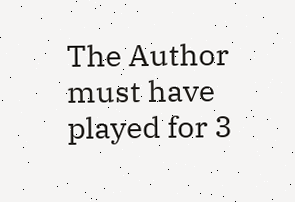The Author must have played for 3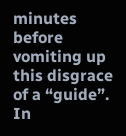minutes before vomiting up this disgrace of a “guide”. In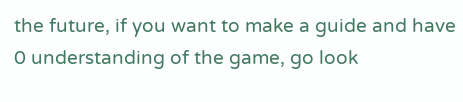the future, if you want to make a guide and have 0 understanding of the game, go look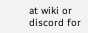at wiki or discord for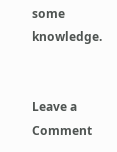some knowledge.


Leave a Comment